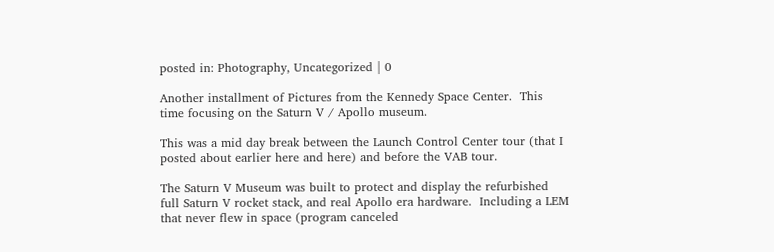posted in: Photography, Uncategorized | 0

Another installment of Pictures from the Kennedy Space Center.  This time focusing on the Saturn V / Apollo museum.

This was a mid day break between the Launch Control Center tour (that I posted about earlier here and here) and before the VAB tour.

The Saturn V Museum was built to protect and display the refurbished full Saturn V rocket stack, and real Apollo era hardware.  Including a LEM that never flew in space (program canceled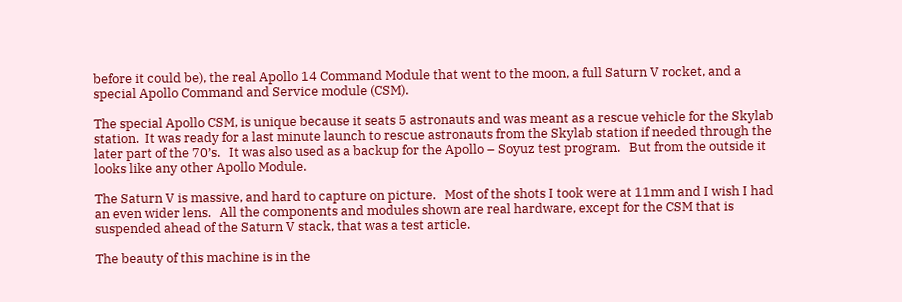before it could be), the real Apollo 14 Command Module that went to the moon, a full Saturn V rocket, and a special Apollo Command and Service module (CSM).

The special Apollo CSM, is unique because it seats 5 astronauts and was meant as a rescue vehicle for the Skylab station.  It was ready for a last minute launch to rescue astronauts from the Skylab station if needed through the later part of the 70’s.   It was also used as a backup for the Apollo – Soyuz test program.   But from the outside it looks like any other Apollo Module.

The Saturn V is massive, and hard to capture on picture.   Most of the shots I took were at 11mm and I wish I had an even wider lens.   All the components and modules shown are real hardware, except for the CSM that is suspended ahead of the Saturn V stack, that was a test article.

The beauty of this machine is in the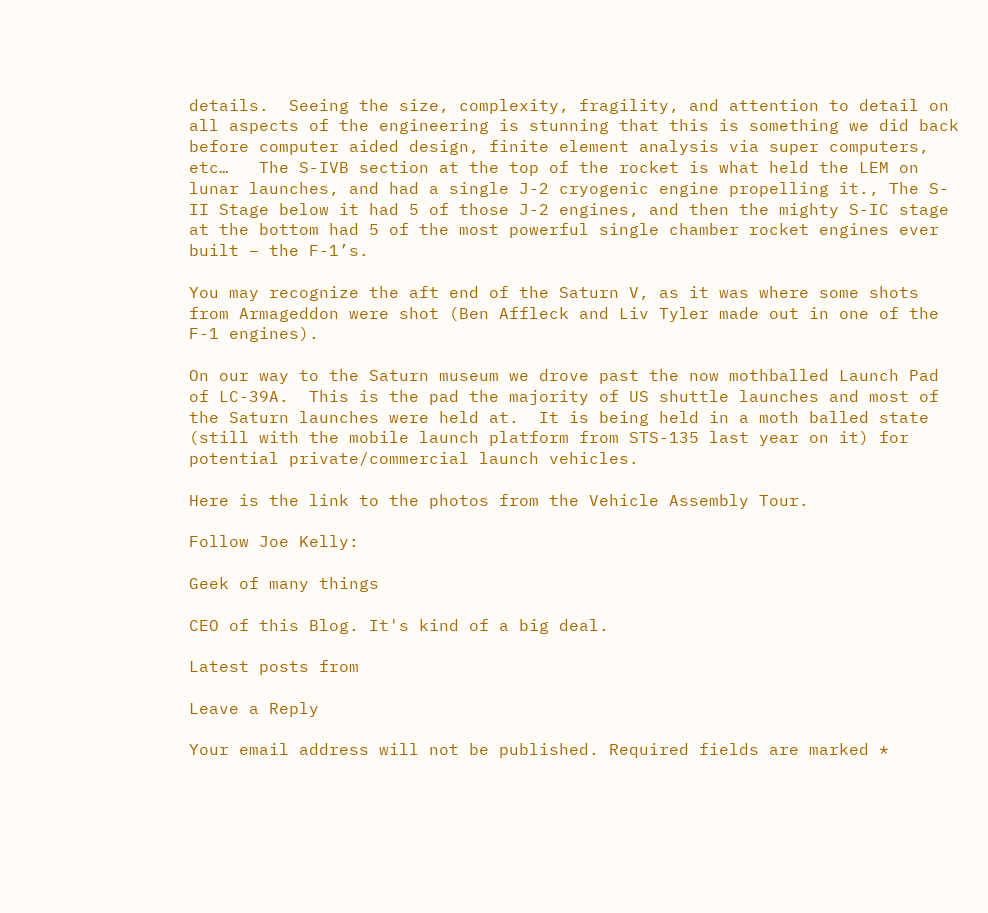details.  Seeing the size, complexity, fragility, and attention to detail on all aspects of the engineering is stunning that this is something we did back before computer aided design, finite element analysis via super computers, etc…   The S-IVB section at the top of the rocket is what held the LEM on lunar launches, and had a single J-2 cryogenic engine propelling it., The S-II Stage below it had 5 of those J-2 engines, and then the mighty S-IC stage at the bottom had 5 of the most powerful single chamber rocket engines ever built – the F-1’s.

You may recognize the aft end of the Saturn V, as it was where some shots from Armageddon were shot (Ben Affleck and Liv Tyler made out in one of the F-1 engines).

On our way to the Saturn museum we drove past the now mothballed Launch Pad of LC-39A.  This is the pad the majority of US shuttle launches and most of the Saturn launches were held at.  It is being held in a moth balled state (still with the mobile launch platform from STS-135 last year on it) for potential private/commercial launch vehicles.

Here is the link to the photos from the Vehicle Assembly Tour.

Follow Joe Kelly:

Geek of many things

CEO of this Blog. It's kind of a big deal.

Latest posts from

Leave a Reply

Your email address will not be published. Required fields are marked *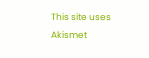This site uses Akismet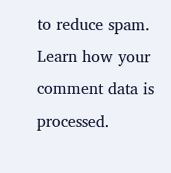to reduce spam. Learn how your comment data is processed.